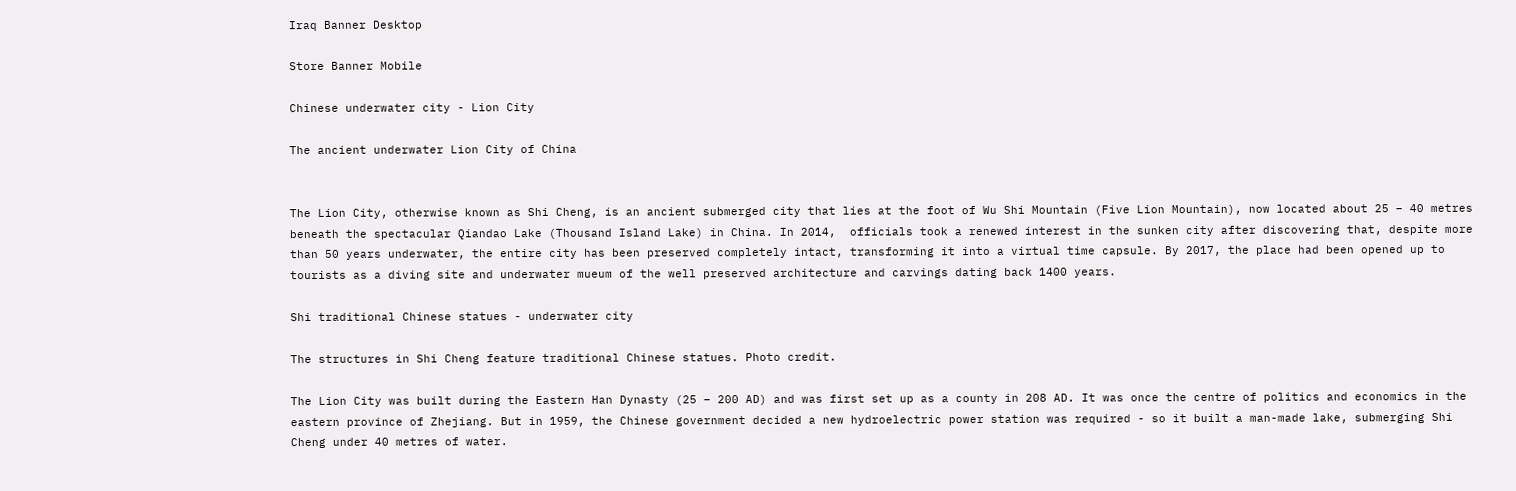Iraq Banner Desktop

Store Banner Mobile

Chinese underwater city - Lion City

The ancient underwater Lion City of China


The Lion City, otherwise known as Shi Cheng, is an ancient submerged city that lies at the foot of Wu Shi Mountain (Five Lion Mountain), now located about 25 – 40 metres beneath the spectacular Qiandao Lake (Thousand Island Lake) in China. In 2014,  officials took a renewed interest in the sunken city after discovering that, despite more than 50 years underwater, the entire city has been preserved completely intact, transforming it into a virtual time capsule. By 2017, the place had been opened up to tourists as a diving site and underwater mueum of the well preserved architecture and carvings dating back 1400 years.

Shi traditional Chinese statues - underwater city

The structures in Shi Cheng feature traditional Chinese statues. Photo credit.

The Lion City was built during the Eastern Han Dynasty (25 – 200 AD) and was first set up as a county in 208 AD. It was once the centre of politics and economics in the eastern province of Zhejiang. But in 1959, the Chinese government decided a new hydroelectric power station was required - so it built a man-made lake, submerging Shi Cheng under 40 metres of water.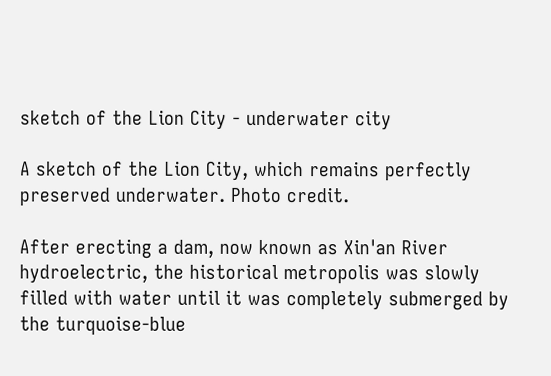sketch of the Lion City - underwater city

A sketch of the Lion City, which remains perfectly preserved underwater. Photo credit.

After erecting a dam, now known as Xin'an River hydroelectric, the historical metropolis was slowly filled with water until it was completely submerged by the turquoise-blue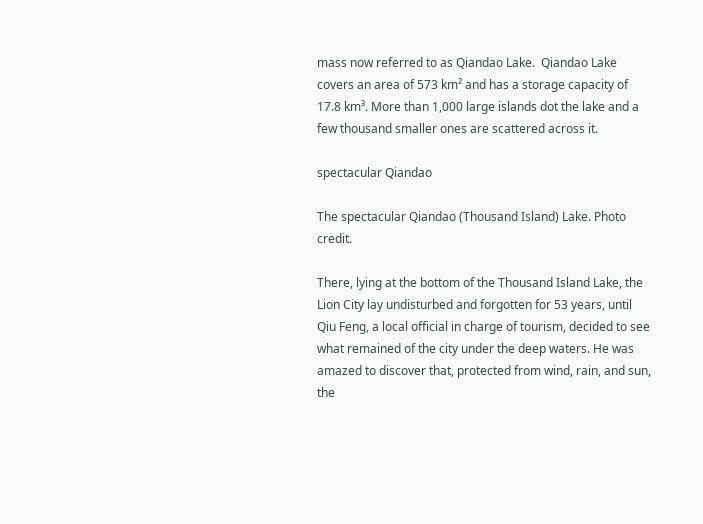mass now referred to as Qiandao Lake.  Qiandao Lake covers an area of 573 km² and has a storage capacity of 17.8 km³. More than 1,000 large islands dot the lake and a few thousand smaller ones are scattered across it.

spectacular Qiandao

The spectacular Qiandao (Thousand Island) Lake. Photo credit.

There, lying at the bottom of the Thousand Island Lake, the Lion City lay undisturbed and forgotten for 53 years, until Qiu Feng, a local official in charge of tourism, decided to see what remained of the city under the deep waters. He was amazed to discover that, protected from wind, rain, and sun, the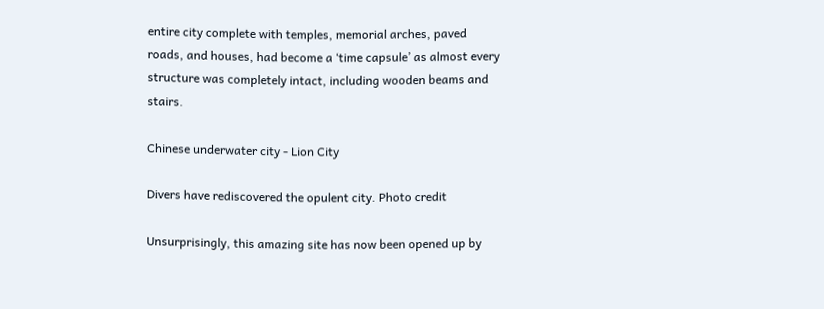entire city complete with temples, memorial arches, paved roads, and houses, had become a ‘time capsule’ as almost every structure was completely intact, including wooden beams and stairs.

Chinese underwater city - Lion City

Divers have rediscovered the opulent city. Photo credit

Unsurprisingly, this amazing site has now been opened up by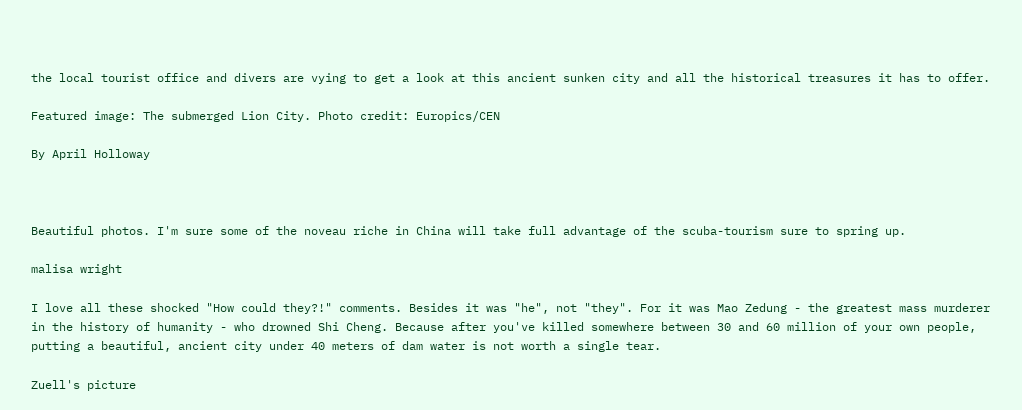the local tourist office and divers are vying to get a look at this ancient sunken city and all the historical treasures it has to offer.

Featured image: The submerged Lion City. Photo credit: Europics/CEN

By April Holloway



Beautiful photos. I'm sure some of the noveau riche in China will take full advantage of the scuba-tourism sure to spring up.

malisa wright

I love all these shocked "How could they?!" comments. Besides it was "he", not "they". For it was Mao Zedung - the greatest mass murderer in the history of humanity - who drowned Shi Cheng. Because after you've killed somewhere between 30 and 60 million of your own people, putting a beautiful, ancient city under 40 meters of dam water is not worth a single tear.

Zuell's picture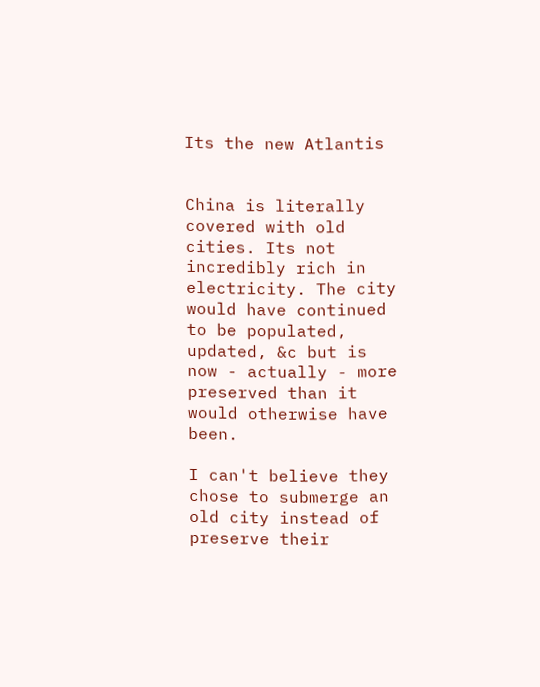Its the new Atlantis


China is literally covered with old cities. Its not incredibly rich in electricity. The city would have continued to be populated, updated, &c but is now - actually - more preserved than it would otherwise have been.

I can't believe they chose to submerge an old city instead of preserve their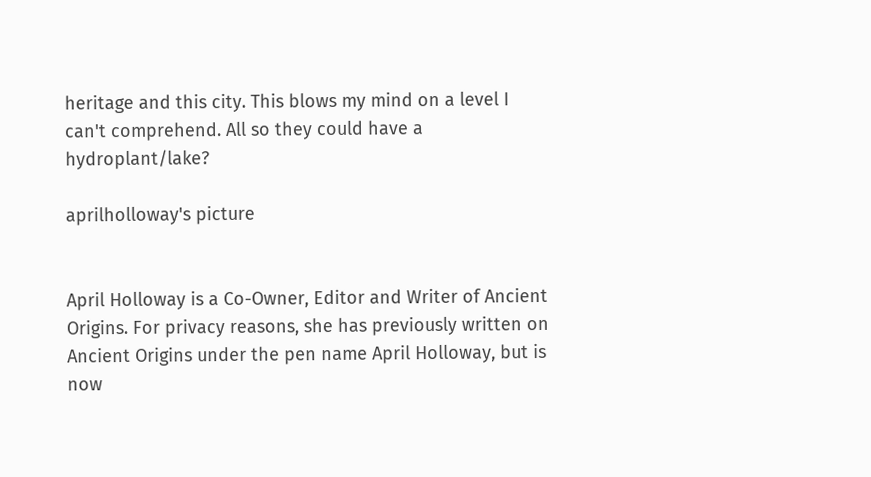heritage and this city. This blows my mind on a level I can't comprehend. All so they could have a hydroplant/lake?

aprilholloway's picture


April Holloway is a Co-Owner, Editor and Writer of Ancient Origins. For privacy reasons, she has previously written on Ancient Origins under the pen name April Holloway, but is now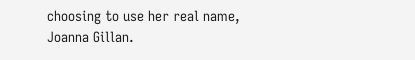choosing to use her real name, Joanna Gillan.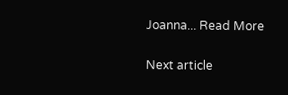Joanna... Read More

Next article